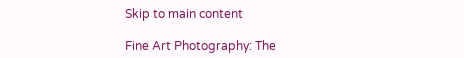Skip to main content

Fine Art Photography: The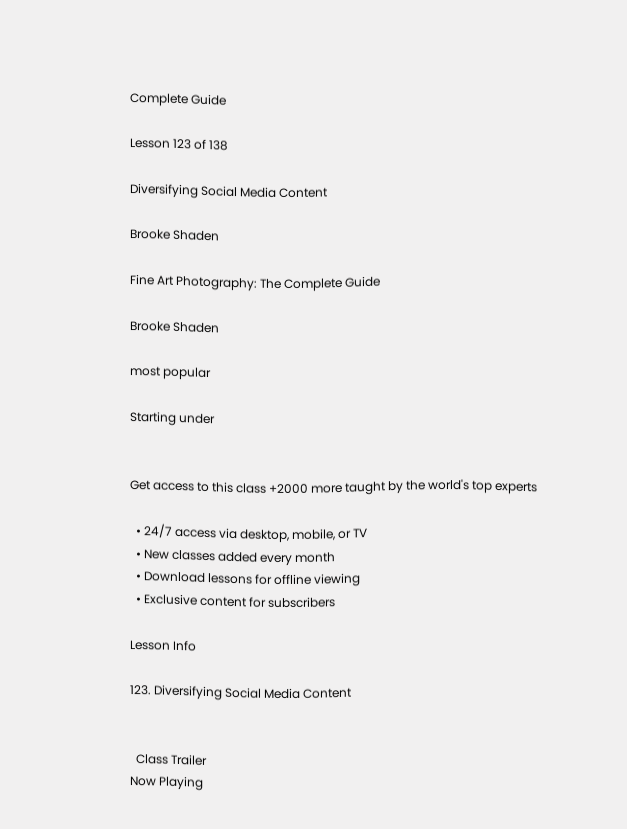Complete Guide

Lesson 123 of 138

Diversifying Social Media Content

Brooke Shaden

Fine Art Photography: The Complete Guide

Brooke Shaden

most popular

Starting under


Get access to this class +2000 more taught by the world's top experts

  • 24/7 access via desktop, mobile, or TV
  • New classes added every month
  • Download lessons for offline viewing
  • Exclusive content for subscribers

Lesson Info

123. Diversifying Social Media Content


  Class Trailer
Now Playing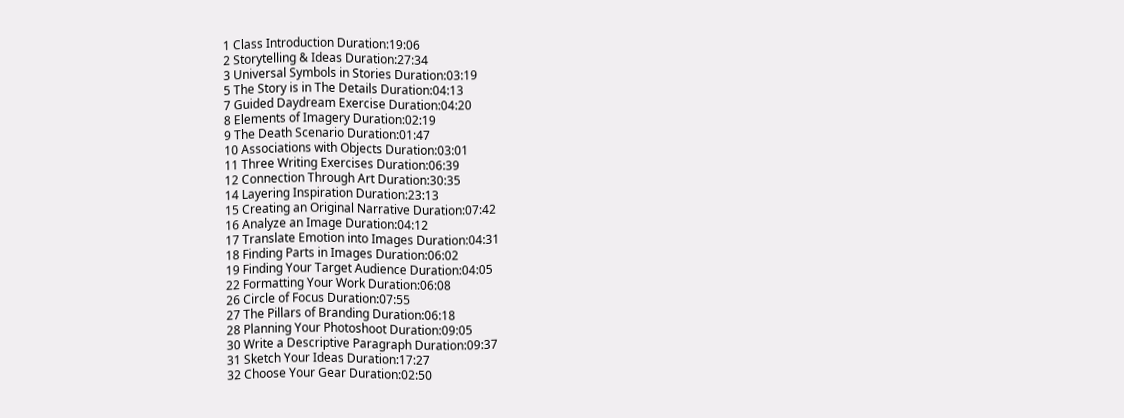1 Class Introduction Duration:19:06
2 Storytelling & Ideas Duration:27:34
3 Universal Symbols in Stories Duration:03:19
5 The Story is in The Details Duration:04:13
7 Guided Daydream Exercise Duration:04:20
8 Elements of Imagery Duration:02:19
9 The Death Scenario Duration:01:47
10 Associations with Objects Duration:03:01
11 Three Writing Exercises Duration:06:39
12 Connection Through Art Duration:30:35
14 Layering Inspiration Duration:23:13
15 Creating an Original Narrative Duration:07:42
16 Analyze an Image Duration:04:12
17 Translate Emotion into Images Duration:04:31
18 Finding Parts in Images Duration:06:02
19 Finding Your Target Audience Duration:04:05
22 Formatting Your Work Duration:06:08
26 Circle of Focus Duration:07:55
27 The Pillars of Branding Duration:06:18
28 Planning Your Photoshoot Duration:09:05
30 Write a Descriptive Paragraph Duration:09:37
31 Sketch Your Ideas Duration:17:27
32 Choose Your Gear Duration:02:50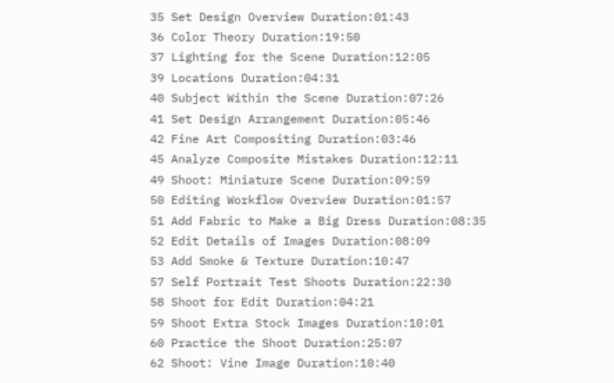35 Set Design Overview Duration:01:43
36 Color Theory Duration:19:50
37 Lighting for the Scene Duration:12:05
39 Locations Duration:04:31
40 Subject Within the Scene Duration:07:26
41 Set Design Arrangement Duration:05:46
42 Fine Art Compositing Duration:03:46
45 Analyze Composite Mistakes Duration:12:11
49 Shoot: Miniature Scene Duration:09:59
50 Editing Workflow Overview Duration:01:57
51 Add Fabric to Make a Big Dress Duration:08:35
52 Edit Details of Images Duration:08:09
53 Add Smoke & Texture Duration:10:47
57 Self Portrait Test Shoots Duration:22:30
58 Shoot for Edit Duration:04:21
59 Shoot Extra Stock Images Duration:10:01
60 Practice the Shoot Duration:25:07
62 Shoot: Vine Image Duration:10:40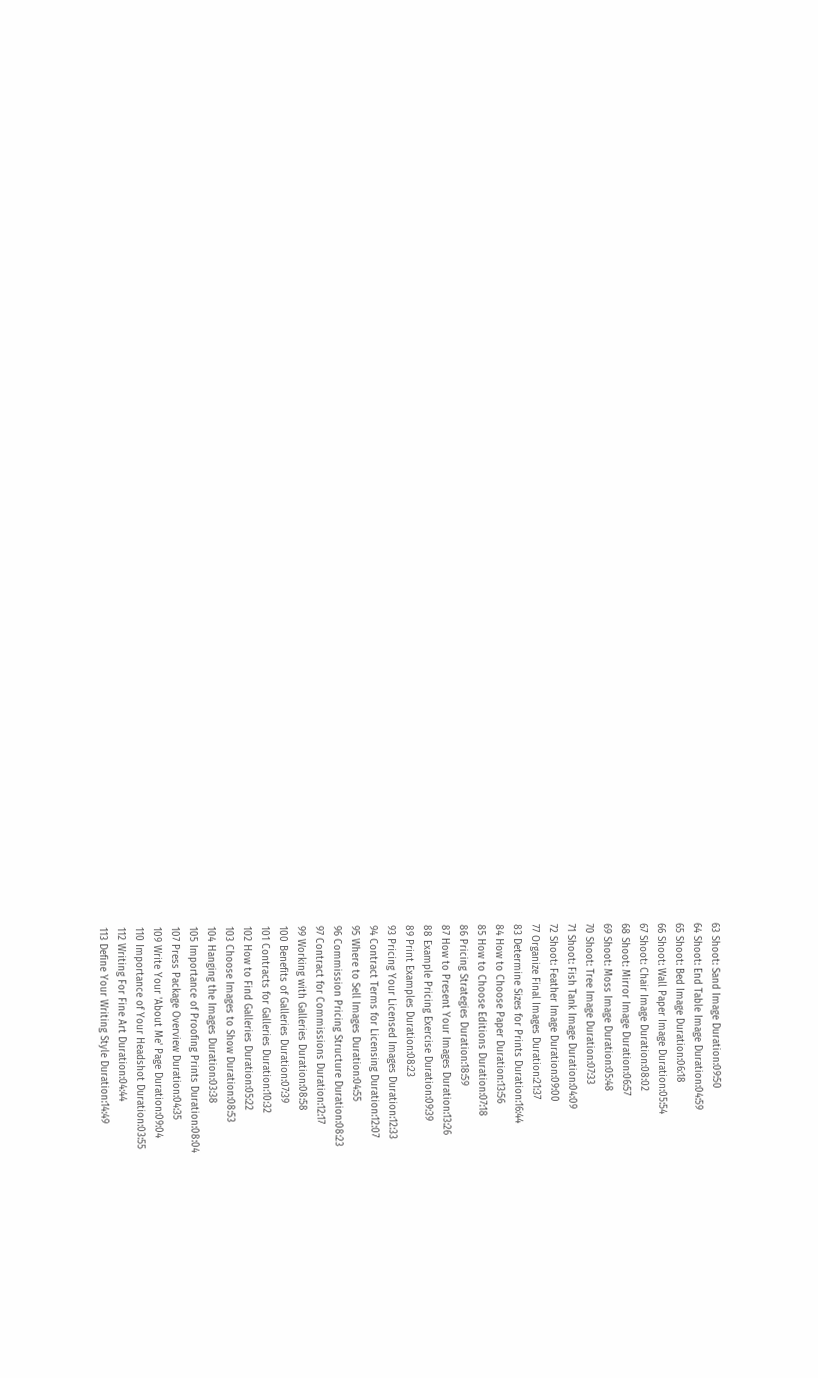63 Shoot: Sand Image Duration:09:50
64 Shoot: End Table Image Duration:04:59
65 Shoot: Bed Image Duration:06:18
66 Shoot: Wall Paper Image Duration:05:54
67 Shoot: Chair Image Duration:08:02
68 Shoot: Mirror Image Duration:06:57
69 Shoot: Moss Image Duration:05:48
70 Shoot: Tree Image Duration:07:33
71 Shoot: Fish Tank Image Duration:04:09
72 Shoot: Feather Image Duration:09:00
77 Organize Final Images Duration:21:37
83 Determine Sizes for Prints Duration:16:44
84 How to Choose Paper Duration:13:56
85 How to Choose Editions Duration:07:18
86 Pricing Strategies Duration:18:59
87 How to Present Your Images Duration:13:26
88 Example Pricing Exercise Duration:09:39
89 Print Examples Duration:08:23
93 Pricing Your Licensed Images Duration:12:33
94 Contract Terms for Licensing Duration:12:07
95 Where to Sell Images Duration:04:55
96 Commission Pricing Structure Duration:08:23
97 Contract for Commissions Duration:12:17
99 Working with Galleries Duration:08:58
100 Benefits of Galleries Duration:07:39
101 Contracts for Galleries Duration:10:32
102 How to Find Galleries Duration:05:22
103 Choose Images to Show Duration:08:53
104 Hanging the Images Duration:03:38
105 Importance of Proofing Prints Duration:08:04
107 Press Package Overview Duration:04:35
109 Write Your 'About Me' Page Duration:09:04
110 Importance of Your Headshot Duration:03:55
112 Writing For Fine Art Duration:04:44
113 Define Your Writing Style Duration:14:49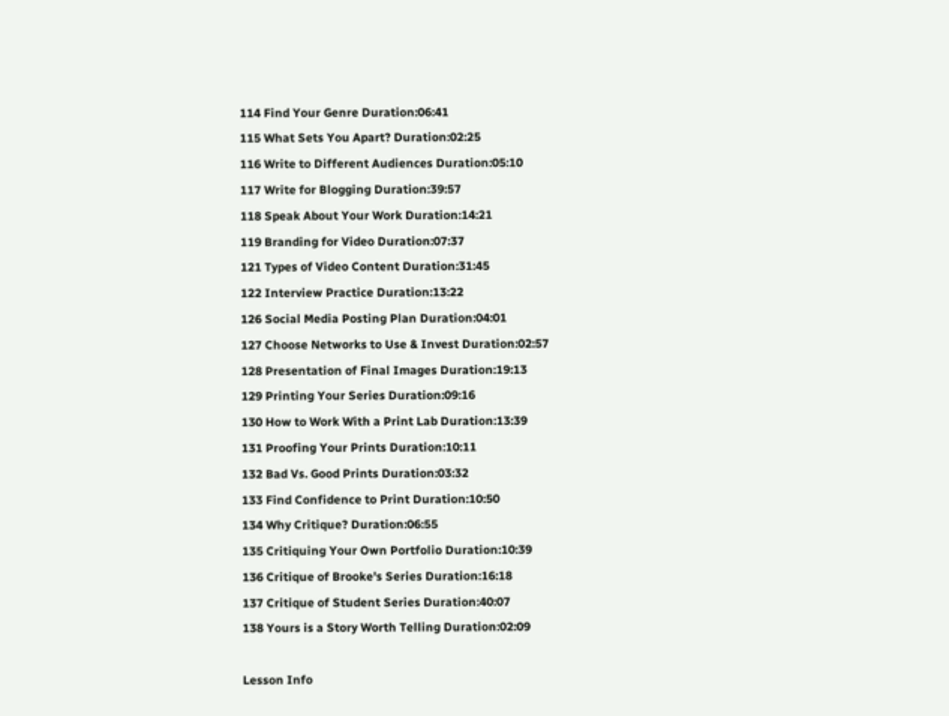114 Find Your Genre Duration:06:41
115 What Sets You Apart? Duration:02:25
116 Write to Different Audiences Duration:05:10
117 Write for Blogging Duration:39:57
118 Speak About Your Work Duration:14:21
119 Branding for Video Duration:07:37
121 Types of Video Content Duration:31:45
122 Interview Practice Duration:13:22
126 Social Media Posting Plan Duration:04:01
127 Choose Networks to Use & Invest Duration:02:57
128 Presentation of Final Images Duration:19:13
129 Printing Your Series Duration:09:16
130 How to Work With a Print Lab Duration:13:39
131 Proofing Your Prints Duration:10:11
132 Bad Vs. Good Prints Duration:03:32
133 Find Confidence to Print Duration:10:50
134 Why Critique? Duration:06:55
135 Critiquing Your Own Portfolio Duration:10:39
136 Critique of Brooke's Series Duration:16:18
137 Critique of Student Series Duration:40:07
138 Yours is a Story Worth Telling Duration:02:09

Lesson Info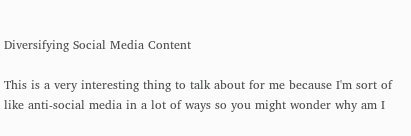Diversifying Social Media Content

This is a very interesting thing to talk about for me because I'm sort of like anti-social media in a lot of ways so you might wonder why am I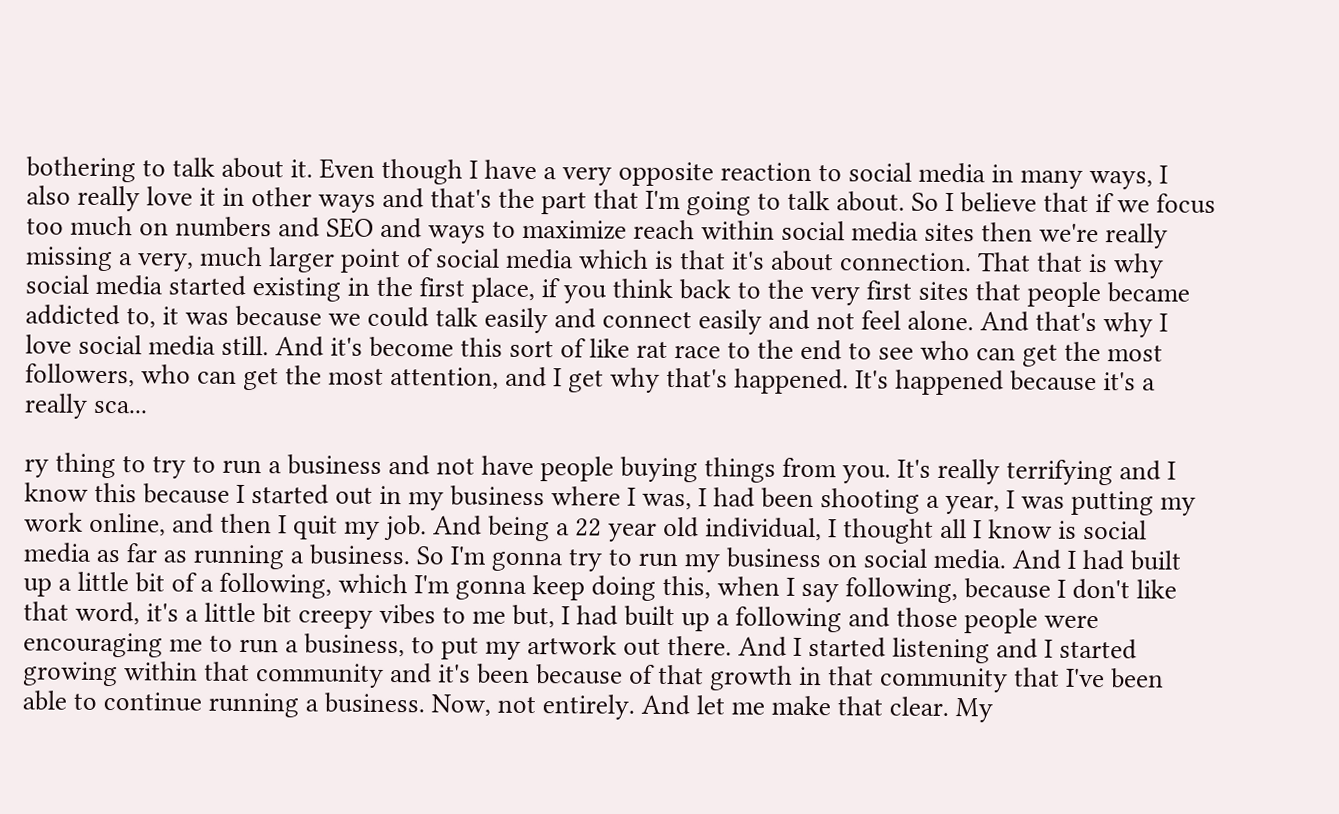bothering to talk about it. Even though I have a very opposite reaction to social media in many ways, I also really love it in other ways and that's the part that I'm going to talk about. So I believe that if we focus too much on numbers and SEO and ways to maximize reach within social media sites then we're really missing a very, much larger point of social media which is that it's about connection. That that is why social media started existing in the first place, if you think back to the very first sites that people became addicted to, it was because we could talk easily and connect easily and not feel alone. And that's why I love social media still. And it's become this sort of like rat race to the end to see who can get the most followers, who can get the most attention, and I get why that's happened. It's happened because it's a really sca...

ry thing to try to run a business and not have people buying things from you. It's really terrifying and I know this because I started out in my business where I was, I had been shooting a year, I was putting my work online, and then I quit my job. And being a 22 year old individual, I thought all I know is social media as far as running a business. So I'm gonna try to run my business on social media. And I had built up a little bit of a following, which I'm gonna keep doing this, when I say following, because I don't like that word, it's a little bit creepy vibes to me but, I had built up a following and those people were encouraging me to run a business, to put my artwork out there. And I started listening and I started growing within that community and it's been because of that growth in that community that I've been able to continue running a business. Now, not entirely. And let me make that clear. My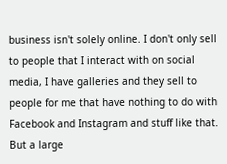business isn't solely online. I don't only sell to people that I interact with on social media, I have galleries and they sell to people for me that have nothing to do with Facebook and Instagram and stuff like that. But a large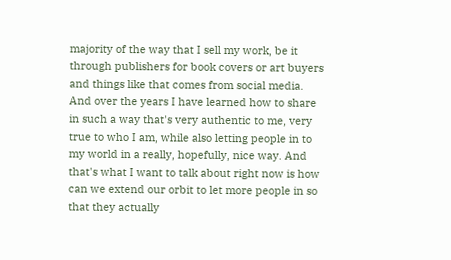majority of the way that I sell my work, be it through publishers for book covers or art buyers and things like that comes from social media. And over the years I have learned how to share in such a way that's very authentic to me, very true to who I am, while also letting people in to my world in a really, hopefully, nice way. And that's what I want to talk about right now is how can we extend our orbit to let more people in so that they actually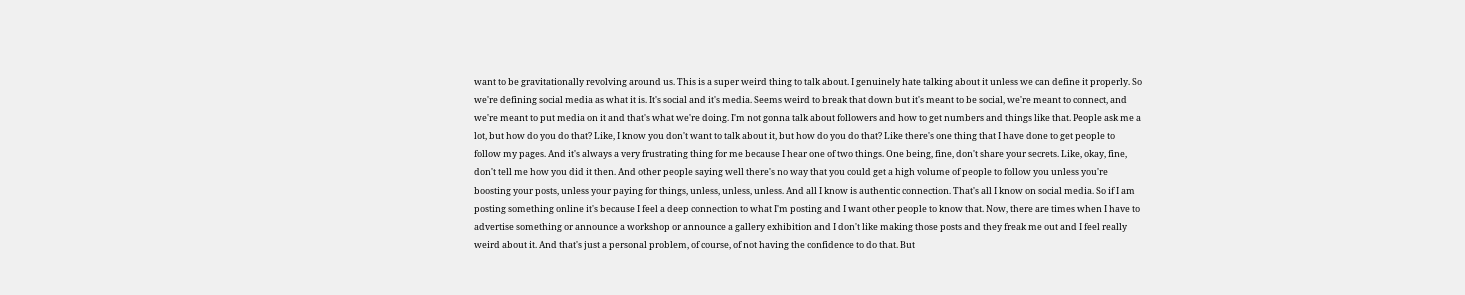want to be gravitationally revolving around us. This is a super weird thing to talk about. I genuinely hate talking about it unless we can define it properly. So we're defining social media as what it is. It's social and it's media. Seems weird to break that down but it's meant to be social, we're meant to connect, and we're meant to put media on it and that's what we're doing. I'm not gonna talk about followers and how to get numbers and things like that. People ask me a lot, but how do you do that? Like, I know you don't want to talk about it, but how do you do that? Like there's one thing that I have done to get people to follow my pages. And it's always a very frustrating thing for me because I hear one of two things. One being, fine, don't share your secrets. Like, okay, fine, don't tell me how you did it then. And other people saying well there's no way that you could get a high volume of people to follow you unless you're boosting your posts, unless your paying for things, unless, unless, unless. And all I know is authentic connection. That's all I know on social media. So if I am posting something online it's because I feel a deep connection to what I'm posting and I want other people to know that. Now, there are times when I have to advertise something or announce a workshop or announce a gallery exhibition and I don't like making those posts and they freak me out and I feel really weird about it. And that's just a personal problem, of course, of not having the confidence to do that. But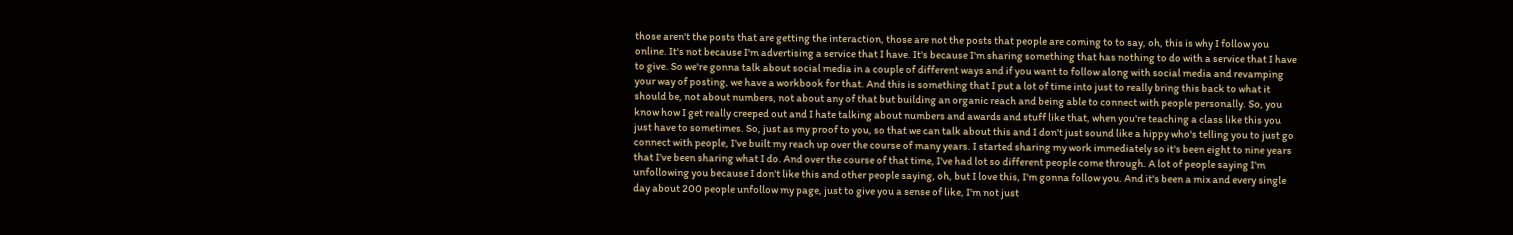those aren't the posts that are getting the interaction, those are not the posts that people are coming to to say, oh, this is why I follow you online. It's not because I'm advertising a service that I have. It's because I'm sharing something that has nothing to do with a service that I have to give. So we're gonna talk about social media in a couple of different ways and if you want to follow along with social media and revamping your way of posting, we have a workbook for that. And this is something that I put a lot of time into just to really bring this back to what it should be, not about numbers, not about any of that but building an organic reach and being able to connect with people personally. So, you know how I get really creeped out and I hate talking about numbers and awards and stuff like that, when you're teaching a class like this you just have to sometimes. So, just as my proof to you, so that we can talk about this and I don't just sound like a hippy who's telling you to just go connect with people, I've built my reach up over the course of many years. I started sharing my work immediately so it's been eight to nine years that I've been sharing what I do. And over the course of that time, I've had lot so different people come through. A lot of people saying I'm unfollowing you because I don't like this and other people saying, oh, but I love this, I'm gonna follow you. And it's been a mix and every single day about 200 people unfollow my page, just to give you a sense of like, I'm not just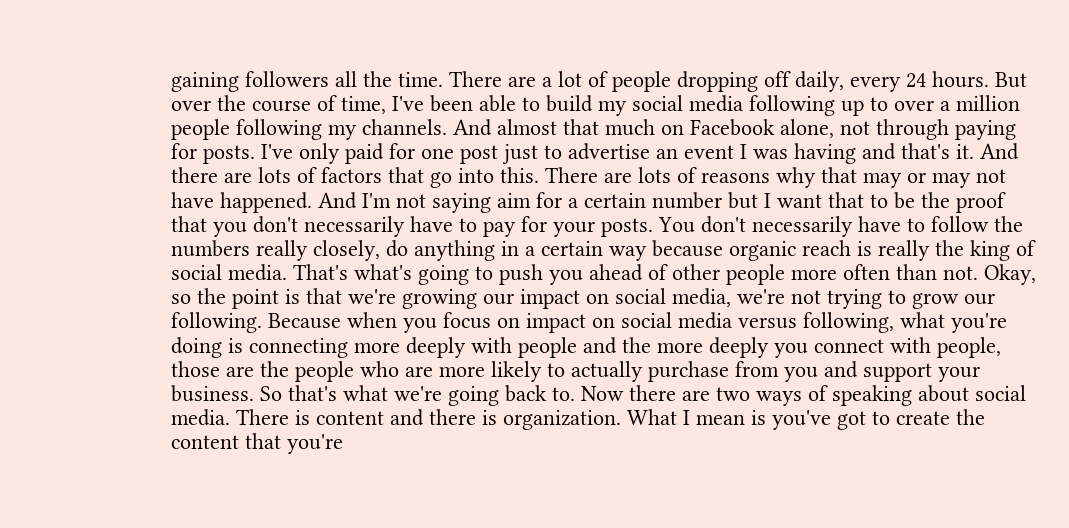gaining followers all the time. There are a lot of people dropping off daily, every 24 hours. But over the course of time, I've been able to build my social media following up to over a million people following my channels. And almost that much on Facebook alone, not through paying for posts. I've only paid for one post just to advertise an event I was having and that's it. And there are lots of factors that go into this. There are lots of reasons why that may or may not have happened. And I'm not saying aim for a certain number but I want that to be the proof that you don't necessarily have to pay for your posts. You don't necessarily have to follow the numbers really closely, do anything in a certain way because organic reach is really the king of social media. That's what's going to push you ahead of other people more often than not. Okay, so the point is that we're growing our impact on social media, we're not trying to grow our following. Because when you focus on impact on social media versus following, what you're doing is connecting more deeply with people and the more deeply you connect with people, those are the people who are more likely to actually purchase from you and support your business. So that's what we're going back to. Now there are two ways of speaking about social media. There is content and there is organization. What I mean is you've got to create the content that you're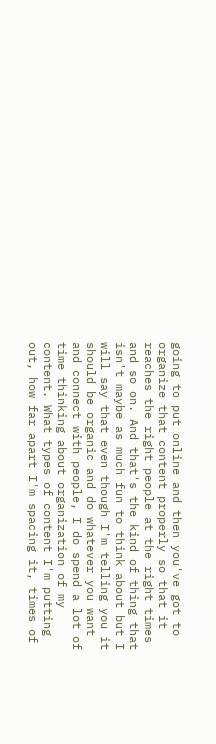going to put online and then you've got to organize that content properly so that it reaches the right people at the right times and so on. And that's the kind of thing that isn't maybe as much fun to think about but I will say that even though I'm telling you it should be organic and do whatever you want and connect with people, I do spend a lot of time thinking about organization of my content. What types of content I'm putting out, how far apart I'm spacing it, times of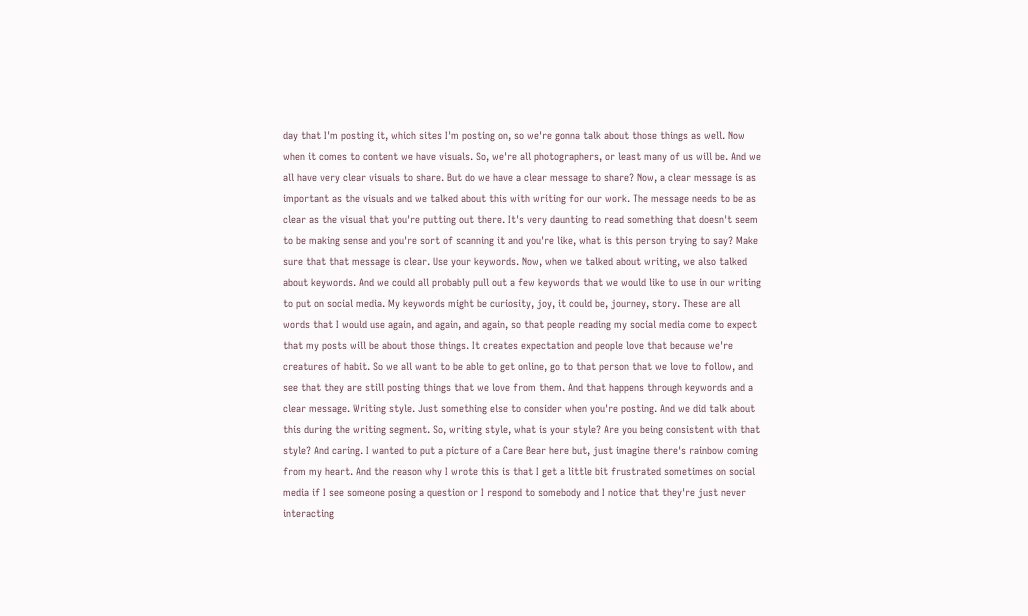day that I'm posting it, which sites I'm posting on, so we're gonna talk about those things as well. Now when it comes to content we have visuals. So, we're all photographers, or least many of us will be. And we all have very clear visuals to share. But do we have a clear message to share? Now, a clear message is as important as the visuals and we talked about this with writing for our work. The message needs to be as clear as the visual that you're putting out there. It's very daunting to read something that doesn't seem to be making sense and you're sort of scanning it and you're like, what is this person trying to say? Make sure that that message is clear. Use your keywords. Now, when we talked about writing, we also talked about keywords. And we could all probably pull out a few keywords that we would like to use in our writing to put on social media. My keywords might be curiosity, joy, it could be, journey, story. These are all words that I would use again, and again, and again, so that people reading my social media come to expect that my posts will be about those things. It creates expectation and people love that because we're creatures of habit. So we all want to be able to get online, go to that person that we love to follow, and see that they are still posting things that we love from them. And that happens through keywords and a clear message. Writing style. Just something else to consider when you're posting. And we did talk about this during the writing segment. So, writing style, what is your style? Are you being consistent with that style? And caring. I wanted to put a picture of a Care Bear here but, just imagine there's rainbow coming from my heart. And the reason why I wrote this is that I get a little bit frustrated sometimes on social media if I see someone posing a question or I respond to somebody and I notice that they're just never interacting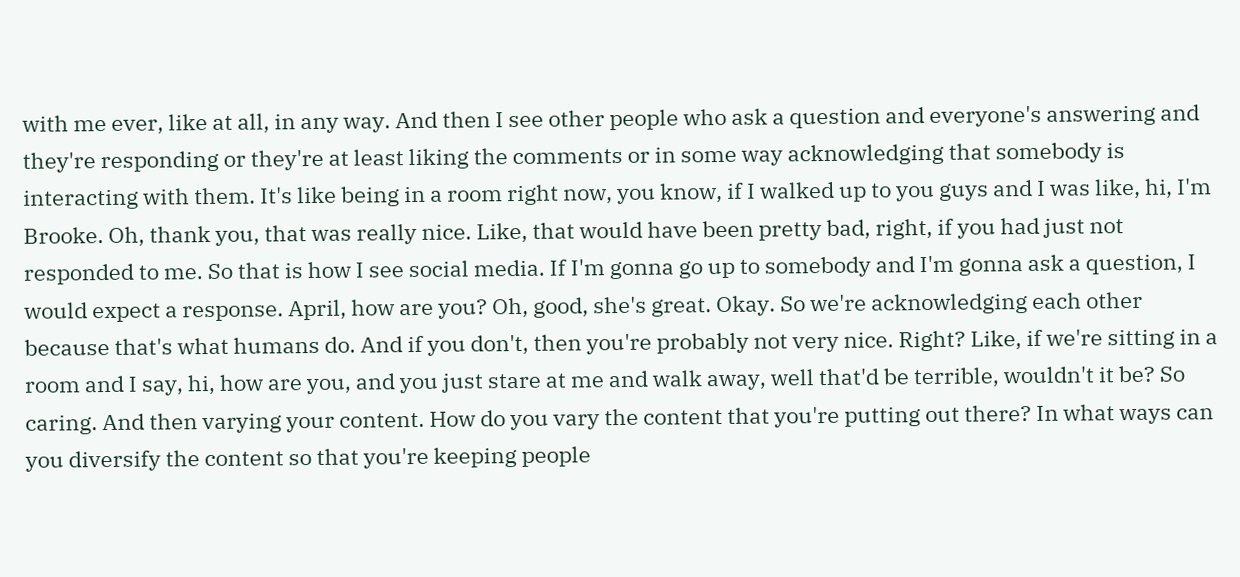with me ever, like at all, in any way. And then I see other people who ask a question and everyone's answering and they're responding or they're at least liking the comments or in some way acknowledging that somebody is interacting with them. It's like being in a room right now, you know, if I walked up to you guys and I was like, hi, I'm Brooke. Oh, thank you, that was really nice. Like, that would have been pretty bad, right, if you had just not responded to me. So that is how I see social media. If I'm gonna go up to somebody and I'm gonna ask a question, I would expect a response. April, how are you? Oh, good, she's great. Okay. So we're acknowledging each other because that's what humans do. And if you don't, then you're probably not very nice. Right? Like, if we're sitting in a room and I say, hi, how are you, and you just stare at me and walk away, well that'd be terrible, wouldn't it be? So caring. And then varying your content. How do you vary the content that you're putting out there? In what ways can you diversify the content so that you're keeping people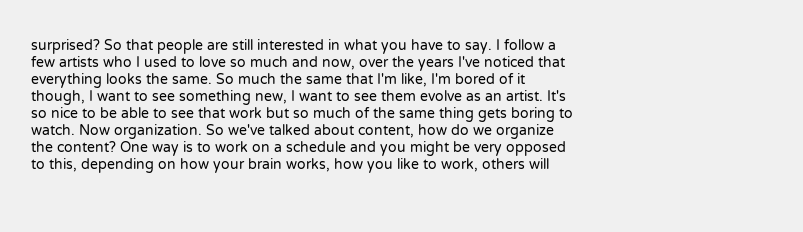surprised? So that people are still interested in what you have to say. I follow a few artists who I used to love so much and now, over the years I've noticed that everything looks the same. So much the same that I'm like, I'm bored of it though, I want to see something new, I want to see them evolve as an artist. It's so nice to be able to see that work but so much of the same thing gets boring to watch. Now organization. So we've talked about content, how do we organize the content? One way is to work on a schedule and you might be very opposed to this, depending on how your brain works, how you like to work, others will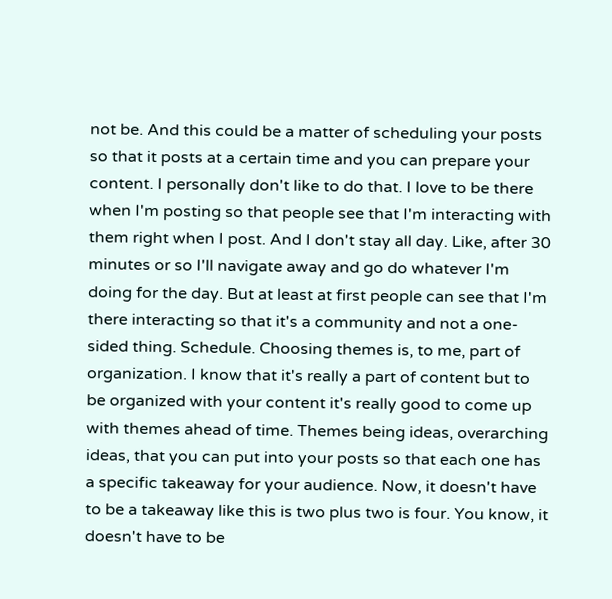not be. And this could be a matter of scheduling your posts so that it posts at a certain time and you can prepare your content. I personally don't like to do that. I love to be there when I'm posting so that people see that I'm interacting with them right when I post. And I don't stay all day. Like, after 30 minutes or so I'll navigate away and go do whatever I'm doing for the day. But at least at first people can see that I'm there interacting so that it's a community and not a one-sided thing. Schedule. Choosing themes is, to me, part of organization. I know that it's really a part of content but to be organized with your content it's really good to come up with themes ahead of time. Themes being ideas, overarching ideas, that you can put into your posts so that each one has a specific takeaway for your audience. Now, it doesn't have to be a takeaway like this is two plus two is four. You know, it doesn't have to be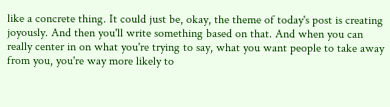like a concrete thing. It could just be, okay, the theme of today's post is creating joyously. And then you'll write something based on that. And when you can really center in on what you're trying to say, what you want people to take away from you, you're way more likely to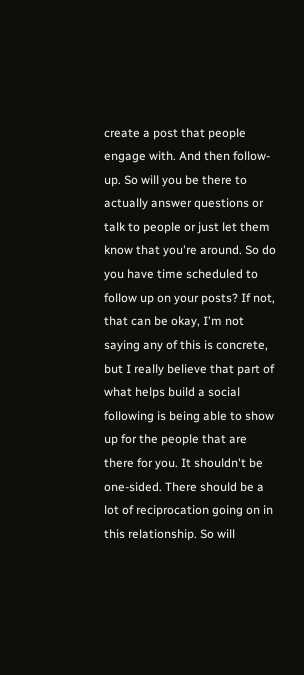create a post that people engage with. And then follow-up. So will you be there to actually answer questions or talk to people or just let them know that you're around. So do you have time scheduled to follow up on your posts? If not, that can be okay, I'm not saying any of this is concrete, but I really believe that part of what helps build a social following is being able to show up for the people that are there for you. It shouldn't be one-sided. There should be a lot of reciprocation going on in this relationship. So will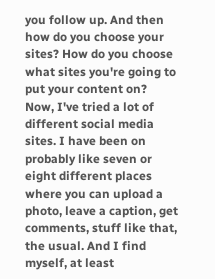you follow up. And then how do you choose your sites? How do you choose what sites you're going to put your content on? Now, I've tried a lot of different social media sites. I have been on probably like seven or eight different places where you can upload a photo, leave a caption, get comments, stuff like that, the usual. And I find myself, at least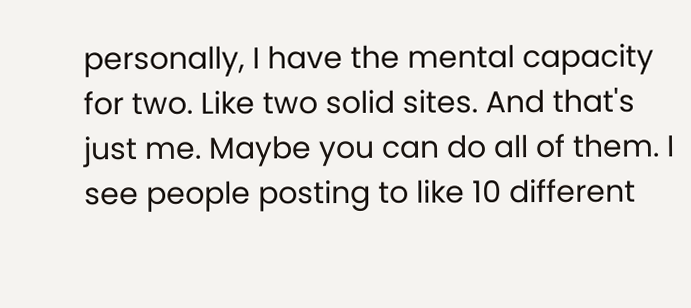personally, I have the mental capacity for two. Like two solid sites. And that's just me. Maybe you can do all of them. I see people posting to like 10 different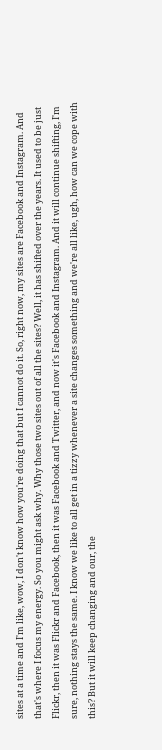sites at a time and I'm like, wow, I don't know how you're doing that but I cannot do it. So, right now, my sites are Facebook and Instagram. And that's where I focus my energy. So you might ask why. Why those two sites out of all the sites? Well, it has shifted over the years. It used to be just Flickr, then it was Flickr and Facebook, then it was Facebook and Twitter, and now it's Facebook and Instagram. And it will continue shifting, I'm sure, nothing stays the same. I know we like to all get in a tizzy whenever a site changes something and we're all like, ugh, how can we cope with this? But it will keep changing and our, the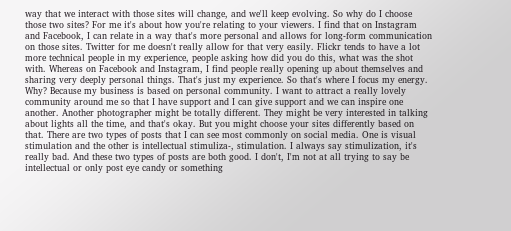way that we interact with those sites will change, and we'll keep evolving. So why do I choose those two sites? For me it's about how you're relating to your viewers. I find that on Instagram and Facebook, I can relate in a way that's more personal and allows for long-form communication on those sites. Twitter for me doesn't really allow for that very easily. Flickr tends to have a lot more technical people in my experience, people asking how did you do this, what was the shot with. Whereas on Facebook and Instagram, I find people really opening up about themselves and sharing very deeply personal things. That's just my experience. So that's where I focus my energy. Why? Because my business is based on personal community. I want to attract a really lovely community around me so that I have support and I can give support and we can inspire one another. Another photographer might be totally different. They might be very interested in talking about lights all the time, and that's okay. But you might choose your sites differently based on that. There are two types of posts that I can see most commonly on social media. One is visual stimulation and the other is intellectual stimuliza-, stimulation. I always say stimulization, it's really bad. And these two types of posts are both good. I don't, I'm not at all trying to say be intellectual or only post eye candy or something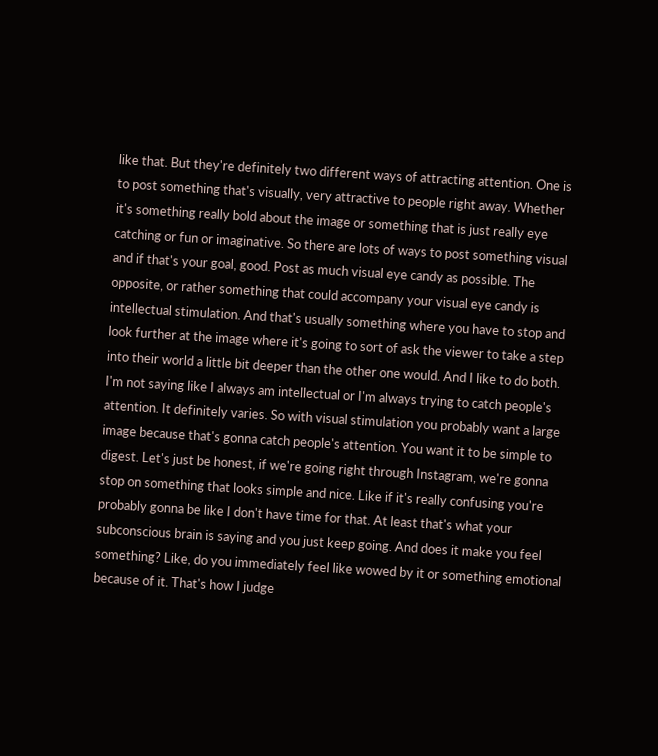like that. But they're definitely two different ways of attracting attention. One is to post something that's visually, very attractive to people right away. Whether it's something really bold about the image or something that is just really eye catching or fun or imaginative. So there are lots of ways to post something visual and if that's your goal, good. Post as much visual eye candy as possible. The opposite, or rather something that could accompany your visual eye candy is intellectual stimulation. And that's usually something where you have to stop and look further at the image where it's going to sort of ask the viewer to take a step into their world a little bit deeper than the other one would. And I like to do both. I'm not saying like I always am intellectual or I'm always trying to catch people's attention. It definitely varies. So with visual stimulation you probably want a large image because that's gonna catch people's attention. You want it to be simple to digest. Let's just be honest, if we're going right through Instagram, we're gonna stop on something that looks simple and nice. Like if it's really confusing you're probably gonna be like I don't have time for that. At least that's what your subconscious brain is saying and you just keep going. And does it make you feel something? Like, do you immediately feel like wowed by it or something emotional because of it. That's how I judge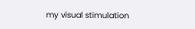my visual stimulation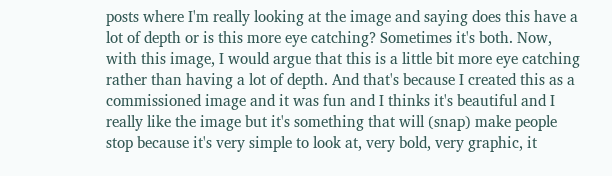posts where I'm really looking at the image and saying does this have a lot of depth or is this more eye catching? Sometimes it's both. Now, with this image, I would argue that this is a little bit more eye catching rather than having a lot of depth. And that's because I created this as a commissioned image and it was fun and I thinks it's beautiful and I really like the image but it's something that will (snap) make people stop because it's very simple to look at, very bold, very graphic, it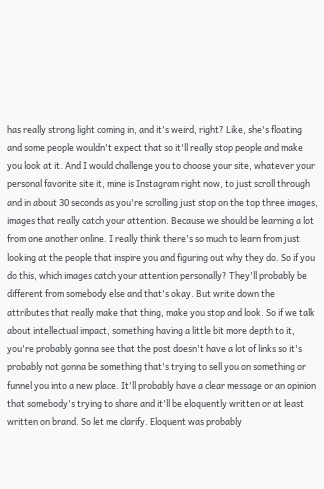has really strong light coming in, and it's weird, right? Like, she's floating and some people wouldn't expect that so it'll really stop people and make you look at it. And I would challenge you to choose your site, whatever your personal favorite site it, mine is Instagram right now, to just scroll through and in about 30 seconds as you're scrolling just stop on the top three images, images that really catch your attention. Because we should be learning a lot from one another online. I really think there's so much to learn from just looking at the people that inspire you and figuring out why they do. So if you do this, which images catch your attention personally? They'll probably be different from somebody else and that's okay. But write down the attributes that really make that thing, make you stop and look. So if we talk about intellectual impact, something having a little bit more depth to it, you're probably gonna see that the post doesn't have a lot of links so it's probably not gonna be something that's trying to sell you on something or funnel you into a new place. It'll probably have a clear message or an opinion that somebody's trying to share and it'll be eloquently written or at least written on brand. So let me clarify. Eloquent was probably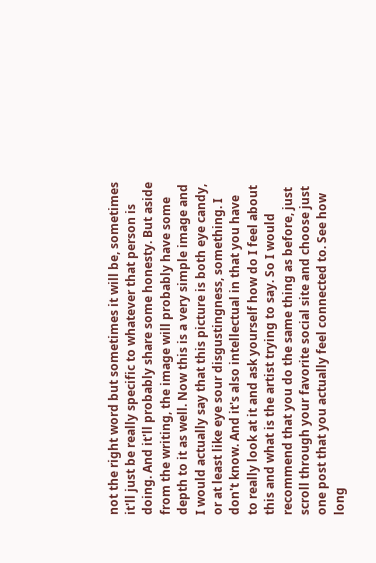not the right word but sometimes it will be, sometimes it'll just be really specific to whatever that person is doing. And it'll probably share some honesty. But aside from the writing, the image will probably have some depth to it as well. Now this is a very simple image and I would actually say that this picture is both eye candy, or at least like eye sour disgustingness, something. I don't know. And it's also intellectual in that you have to really look at it and ask yourself how do I feel about this and what is the artist trying to say. So I would recommend that you do the same thing as before, just scroll through your favorite social site and choose just one post that you actually feel connected to. See how long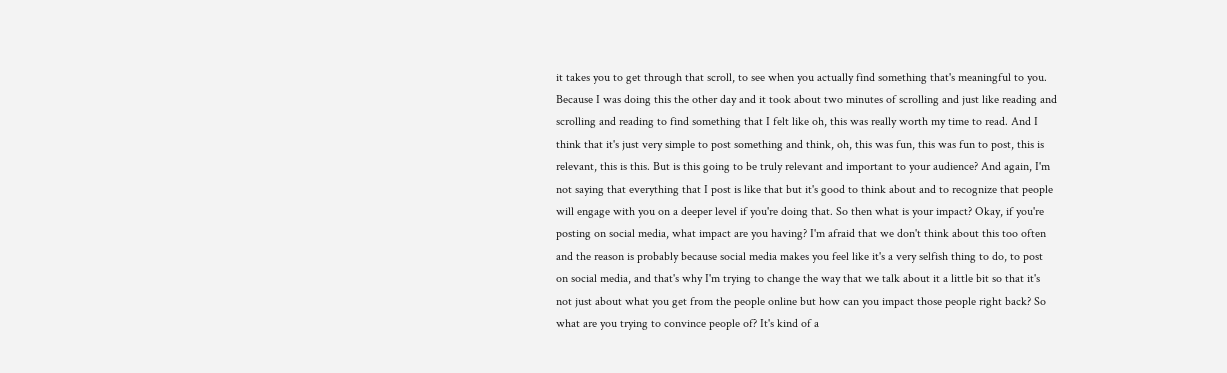it takes you to get through that scroll, to see when you actually find something that's meaningful to you. Because I was doing this the other day and it took about two minutes of scrolling and just like reading and scrolling and reading to find something that I felt like oh, this was really worth my time to read. And I think that it's just very simple to post something and think, oh, this was fun, this was fun to post, this is relevant, this is this. But is this going to be truly relevant and important to your audience? And again, I'm not saying that everything that I post is like that but it's good to think about and to recognize that people will engage with you on a deeper level if you're doing that. So then what is your impact? Okay, if you're posting on social media, what impact are you having? I'm afraid that we don't think about this too often and the reason is probably because social media makes you feel like it's a very selfish thing to do, to post on social media, and that's why I'm trying to change the way that we talk about it a little bit so that it's not just about what you get from the people online but how can you impact those people right back? So what are you trying to convince people of? It's kind of a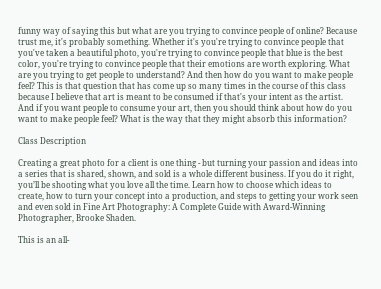funny way of saying this but what are you trying to convince people of online? Because trust me, it's probably something. Whether it's you're trying to convince people that you've taken a beautiful photo, you're trying to convince people that blue is the best color, you're trying to convince people that their emotions are worth exploring. What are you trying to get people to understand? And then how do you want to make people feel? This is that question that has come up so many times in the course of this class because I believe that art is meant to be consumed if that's your intent as the artist. And if you want people to consume your art, then you should think about how do you want to make people feel? What is the way that they might absorb this information?

Class Description

Creating a great photo for a client is one thing - but turning your passion and ideas into a series that is shared, shown, and sold is a whole different business. If you do it right, you’ll be shooting what you love all the time. Learn how to choose which ideas to create, how to turn your concept into a production, and steps to getting your work seen and even sold in Fine Art Photography: A Complete Guide with Award-Winning Photographer, Brooke Shaden.

This is an all-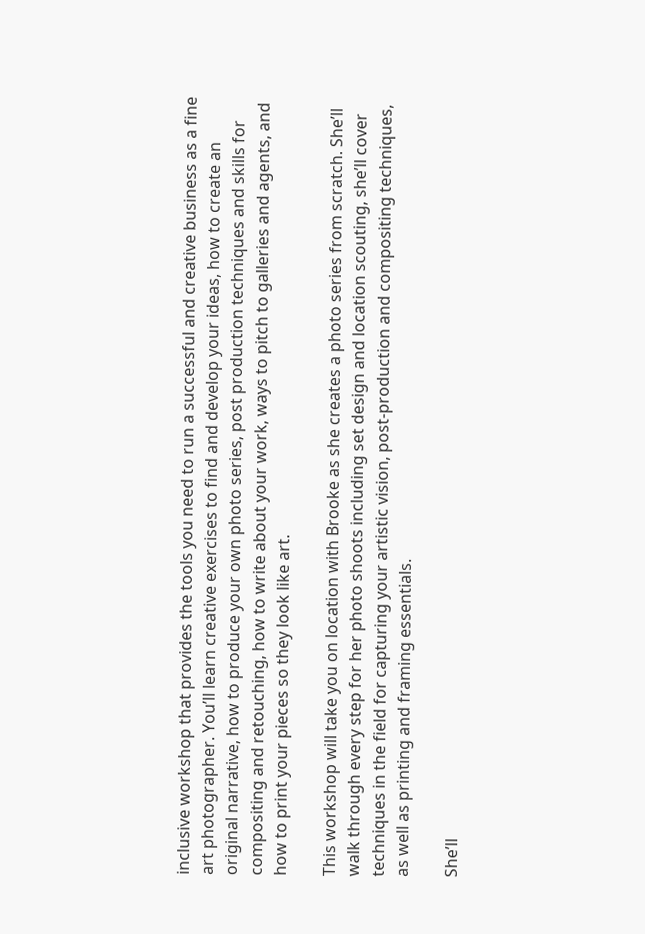inclusive workshop that provides the tools you need to run a successful and creative business as a fine art photographer. You’ll learn creative exercises to find and develop your ideas, how to create an original narrative, how to produce your own photo series, post production techniques and skills for compositing and retouching, how to write about your work, ways to pitch to galleries and agents, and how to print your pieces so they look like art.

This workshop will take you on location with Brooke as she creates a photo series from scratch. She’ll walk through every step for her photo shoots including set design and location scouting, she’ll cover techniques in the field for capturing your artistic vision, post-production and compositing techniques, as well as printing and framing essentials.

She’ll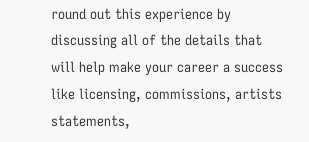round out this experience by discussing all of the details that will help make your career a success like licensing, commissions, artists statements,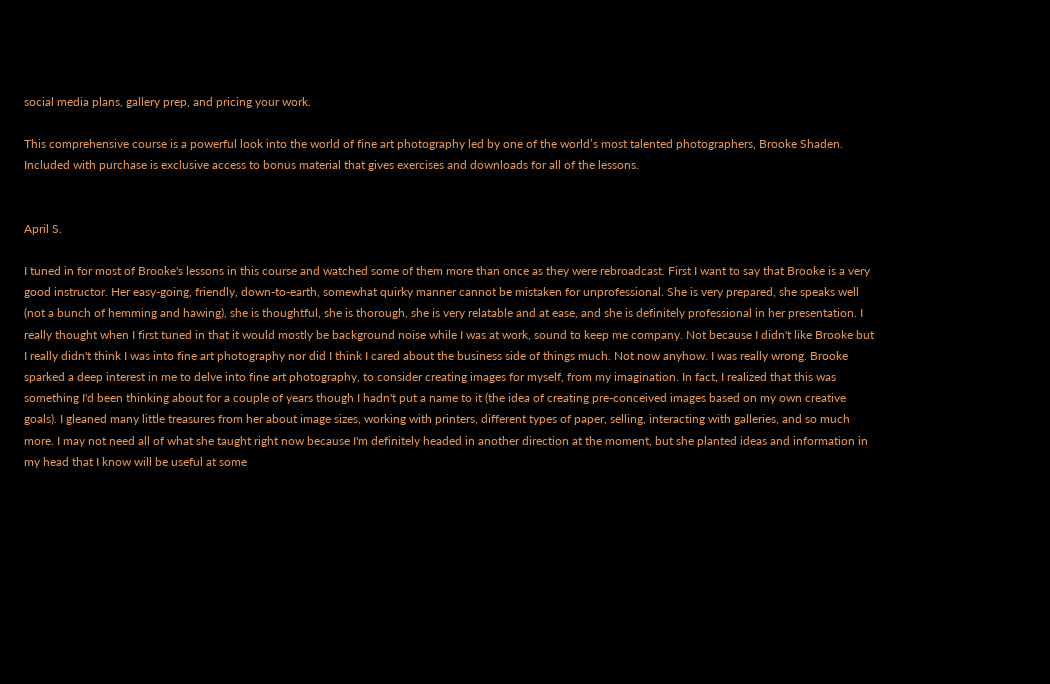social media plans, gallery prep, and pricing your work.

This comprehensive course is a powerful look into the world of fine art photography led by one of the world’s most talented photographers, Brooke Shaden. Included with purchase is exclusive access to bonus material that gives exercises and downloads for all of the lessons.


April S.

I tuned in for most of Brooke's lessons in this course and watched some of them more than once as they were rebroadcast. First I want to say that Brooke is a very good instructor. Her easy-going, friendly, down-to-earth, somewhat quirky manner cannot be mistaken for unprofessional. She is very prepared, she speaks well (not a bunch of hemming and hawing), she is thoughtful, she is thorough, she is very relatable and at ease, and she is definitely professional in her presentation. I really thought when I first tuned in that it would mostly be background noise while I was at work, sound to keep me company. Not because I didn't like Brooke but I really didn't think I was into fine art photography nor did I think I cared about the business side of things much. Not now anyhow. I was really wrong. Brooke sparked a deep interest in me to delve into fine art photography, to consider creating images for myself, from my imagination. In fact, I realized that this was something I'd been thinking about for a couple of years though I hadn't put a name to it (the idea of creating pre-conceived images based on my own creative goals). I gleaned many little treasures from her about image sizes, working with printers, different types of paper, selling, interacting with galleries, and so much more. I may not need all of what she taught right now because I'm definitely headed in another direction at the moment, but she planted ideas and information in my head that I know will be useful at some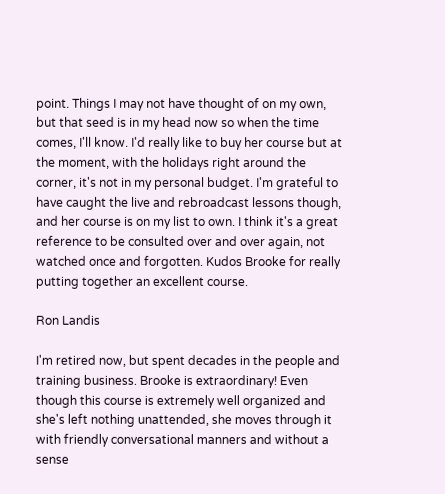point. Things I may not have thought of on my own, but that seed is in my head now so when the time comes, I'll know. I'd really like to buy her course but at the moment, with the holidays right around the corner, it's not in my personal budget. I'm grateful to have caught the live and rebroadcast lessons though, and her course is on my list to own. I think it's a great reference to be consulted over and over again, not watched once and forgotten. Kudos Brooke for really putting together an excellent course.

Ron Landis

I'm retired now, but spent decades in the people and training business. Brooke is extraordinary! Even though this course is extremely well organized and she's left nothing unattended, she moves through it with friendly conversational manners and without a sense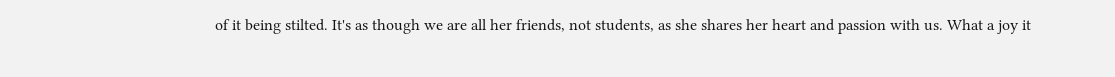of it being stilted. It's as though we are all her friends, not students, as she shares her heart and passion with us. What a joy it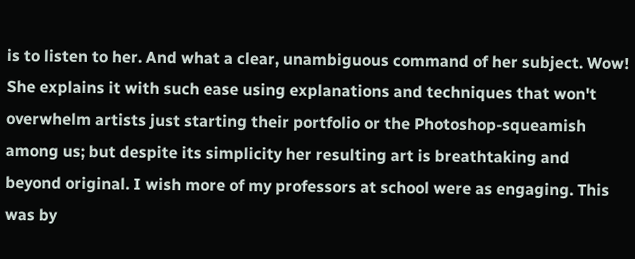is to listen to her. And what a clear, unambiguous command of her subject. Wow! She explains it with such ease using explanations and techniques that won't overwhelm artists just starting their portfolio or the Photoshop-squeamish among us; but despite its simplicity her resulting art is breathtaking and beyond original. I wish more of my professors at school were as engaging. This was by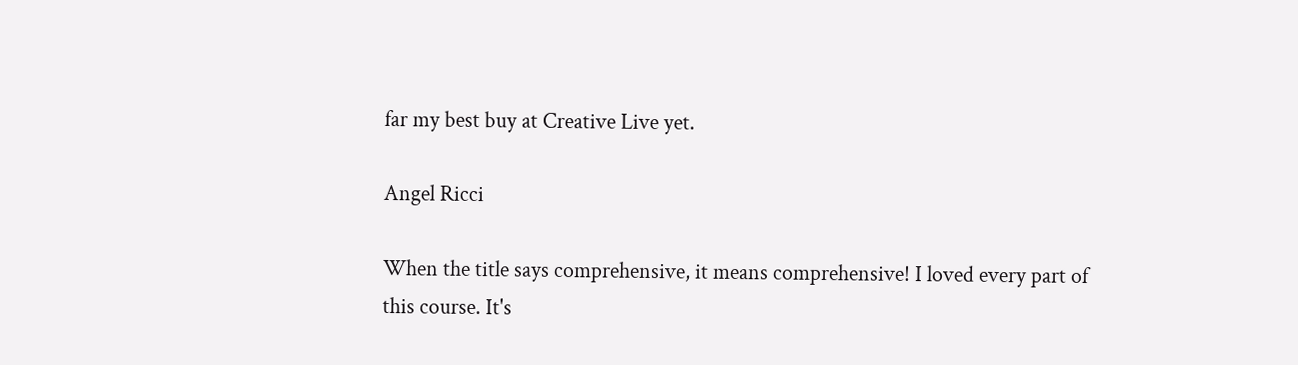far my best buy at Creative Live yet.

Angel Ricci

When the title says comprehensive, it means comprehensive! I loved every part of this course. It's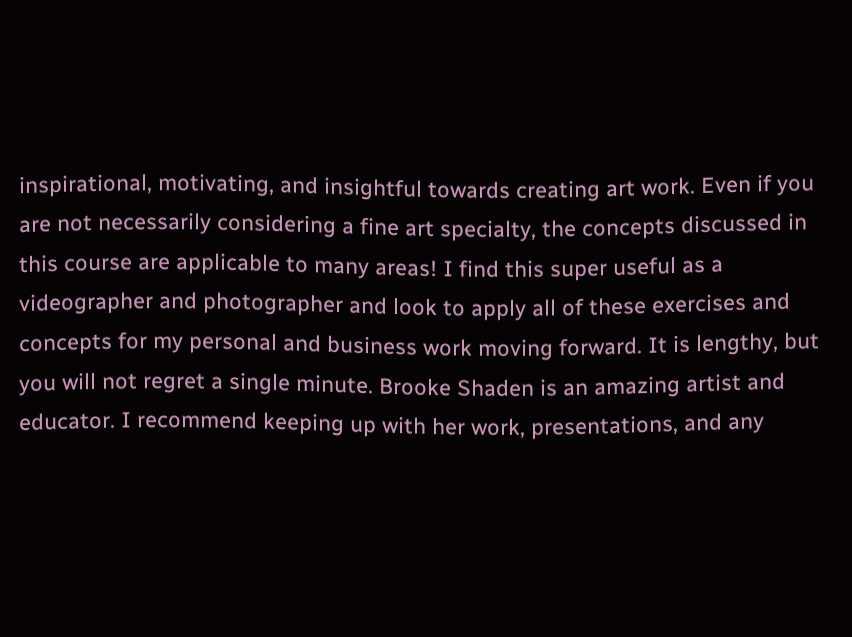inspirational, motivating, and insightful towards creating art work. Even if you are not necessarily considering a fine art specialty, the concepts discussed in this course are applicable to many areas! I find this super useful as a videographer and photographer and look to apply all of these exercises and concepts for my personal and business work moving forward. It is lengthy, but you will not regret a single minute. Brooke Shaden is an amazing artist and educator. I recommend keeping up with her work, presentations, and any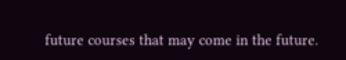future courses that may come in the future.